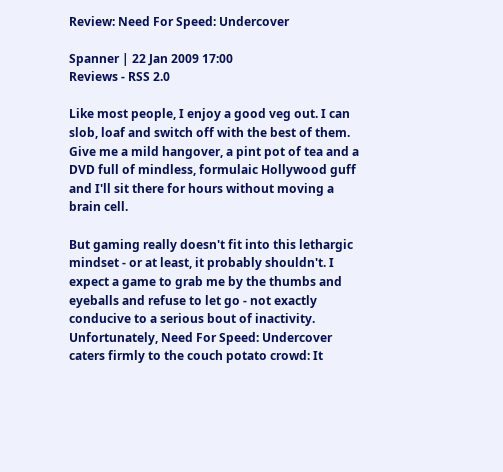Review: Need For Speed: Undercover

Spanner | 22 Jan 2009 17:00
Reviews - RSS 2.0

Like most people, I enjoy a good veg out. I can slob, loaf and switch off with the best of them. Give me a mild hangover, a pint pot of tea and a DVD full of mindless, formulaic Hollywood guff and I'll sit there for hours without moving a brain cell.

But gaming really doesn't fit into this lethargic mindset - or at least, it probably shouldn't. I expect a game to grab me by the thumbs and eyeballs and refuse to let go - not exactly conducive to a serious bout of inactivity. Unfortunately, Need For Speed: Undercover caters firmly to the couch potato crowd: It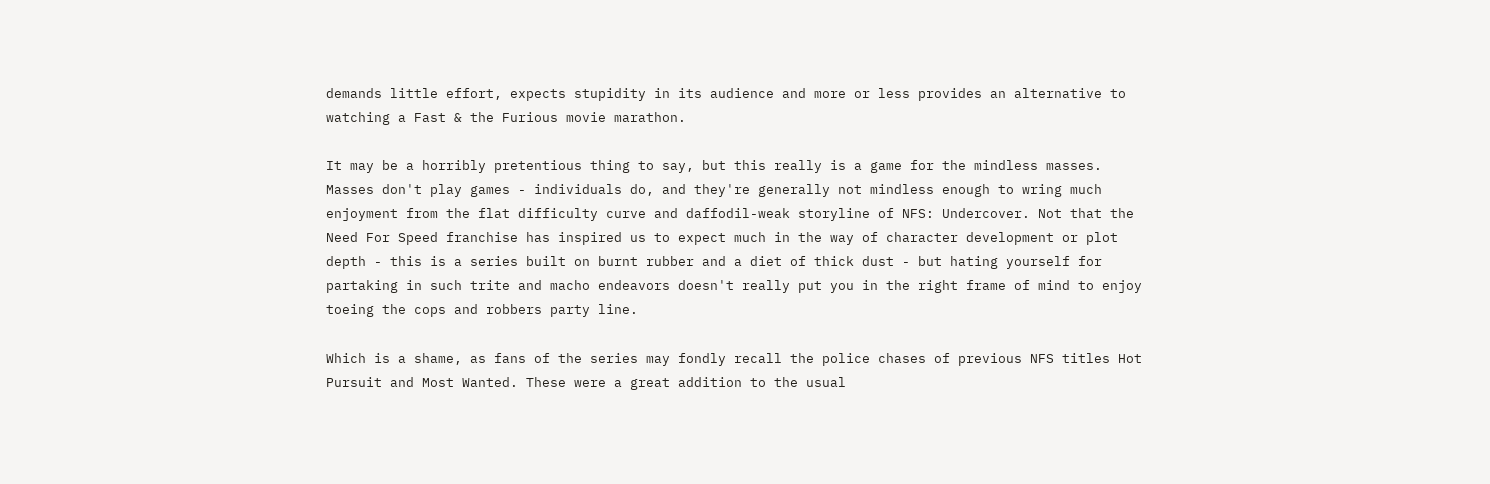demands little effort, expects stupidity in its audience and more or less provides an alternative to watching a Fast & the Furious movie marathon.

It may be a horribly pretentious thing to say, but this really is a game for the mindless masses. Masses don't play games - individuals do, and they're generally not mindless enough to wring much enjoyment from the flat difficulty curve and daffodil-weak storyline of NFS: Undercover. Not that the Need For Speed franchise has inspired us to expect much in the way of character development or plot depth - this is a series built on burnt rubber and a diet of thick dust - but hating yourself for partaking in such trite and macho endeavors doesn't really put you in the right frame of mind to enjoy toeing the cops and robbers party line.

Which is a shame, as fans of the series may fondly recall the police chases of previous NFS titles Hot Pursuit and Most Wanted. These were a great addition to the usual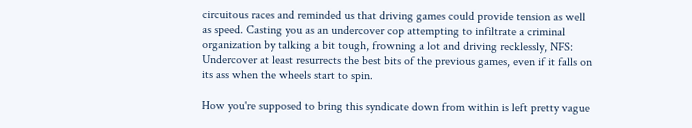circuitous races and reminded us that driving games could provide tension as well as speed. Casting you as an undercover cop attempting to infiltrate a criminal organization by talking a bit tough, frowning a lot and driving recklessly, NFS: Undercover at least resurrects the best bits of the previous games, even if it falls on its ass when the wheels start to spin.

How you're supposed to bring this syndicate down from within is left pretty vague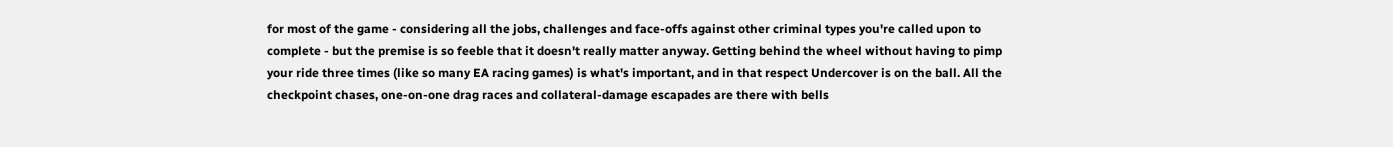for most of the game - considering all the jobs, challenges and face-offs against other criminal types you're called upon to complete - but the premise is so feeble that it doesn't really matter anyway. Getting behind the wheel without having to pimp your ride three times (like so many EA racing games) is what's important, and in that respect Undercover is on the ball. All the checkpoint chases, one-on-one drag races and collateral-damage escapades are there with bells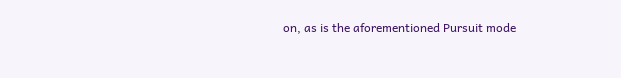on, as is the aforementioned Pursuit mode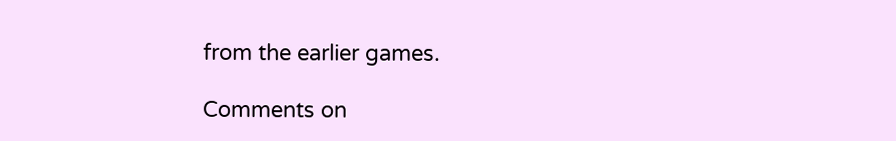from the earlier games.

Comments on